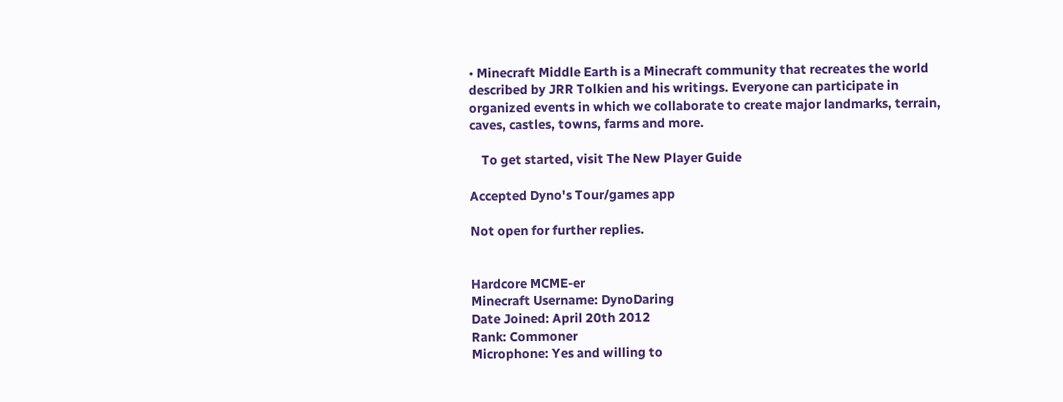• Minecraft Middle Earth is a Minecraft community that recreates the world described by JRR Tolkien and his writings. Everyone can participate in organized events in which we collaborate to create major landmarks, terrain, caves, castles, towns, farms and more.

    To get started, visit The New Player Guide

Accepted Dyno's Tour/games app

Not open for further replies.


Hardcore MCME-er
Minecraft Username: DynoDaring
Date Joined: April 20th 2012
Rank: Commoner
Microphone: Yes and willing to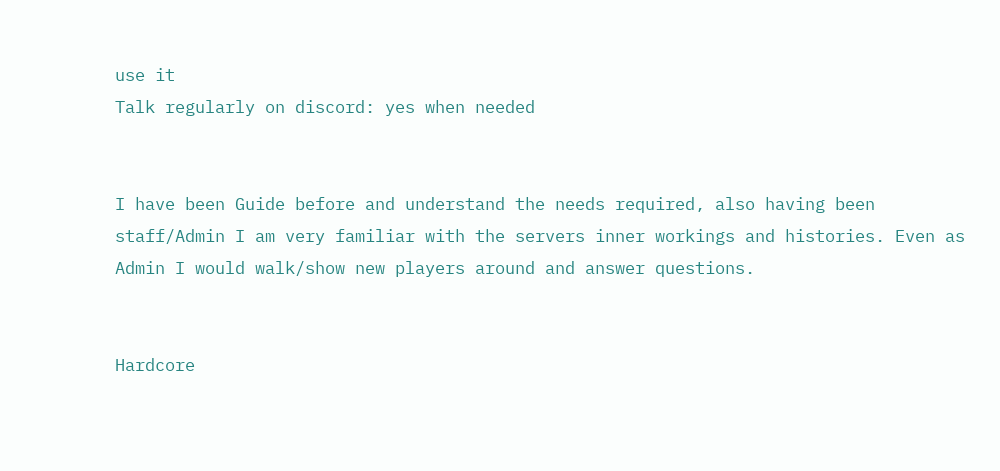use it
Talk regularly on discord: yes when needed


I have been Guide before and understand the needs required, also having been staff/Admin I am very familiar with the servers inner workings and histories. Even as Admin I would walk/show new players around and answer questions.


Hardcore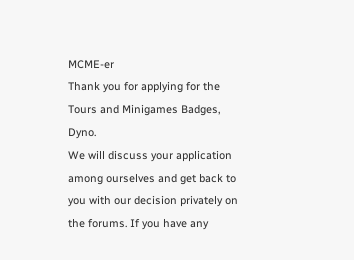MCME-er
Thank you for applying for the Tours and Minigames Badges, Dyno.
We will discuss your application among ourselves and get back to you with our decision privately on the forums. If you have any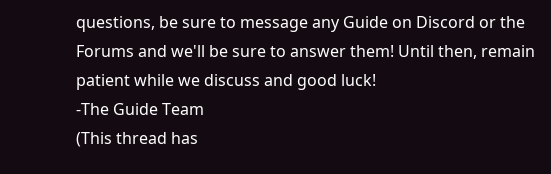questions, be sure to message any Guide on Discord or the Forums and we'll be sure to answer them! Until then, remain patient while we discuss and good luck!
-The Guide Team
(This thread has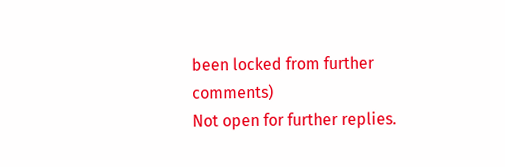been locked from further comments)
Not open for further replies.